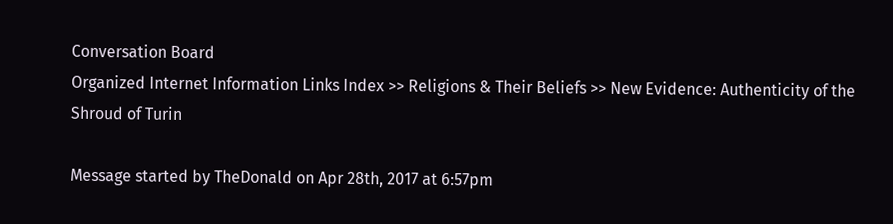Conversation Board
Organized Internet Information Links Index >> Religions & Their Beliefs >> New Evidence: Authenticity of the Shroud of Turin

Message started by TheDonald on Apr 28th, 2017 at 6:57pm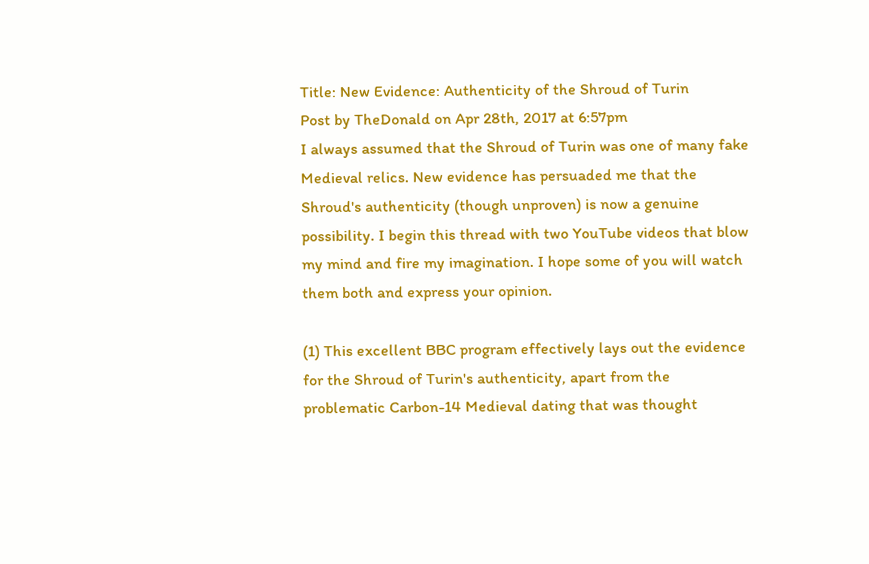Title: New Evidence: Authenticity of the Shroud of Turin
Post by TheDonald on Apr 28th, 2017 at 6:57pm
I always assumed that the Shroud of Turin was one of many fake Medieval relics. New evidence has persuaded me that the Shroud's authenticity (though unproven) is now a genuine possibility. I begin this thread with two YouTube videos that blow my mind and fire my imagination. I hope some of you will watch them both and express your opinion.

(1) This excellent BBC program effectively lays out the evidence for the Shroud of Turin's authenticity, apart from the problematic Carbon-14 Medieval dating that was thought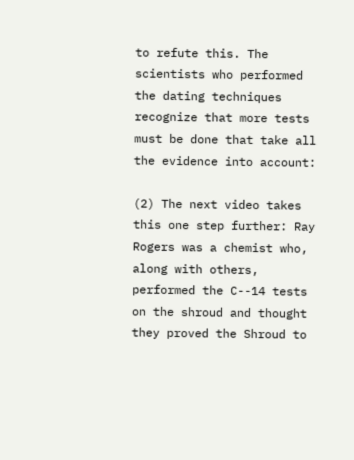to refute this. The scientists who performed the dating techniques recognize that more tests must be done that take all the evidence into account:

(2) The next video takes this one step further: Ray Rogers was a chemist who, along with others, performed the C--14 tests on the shroud and thought they proved the Shroud to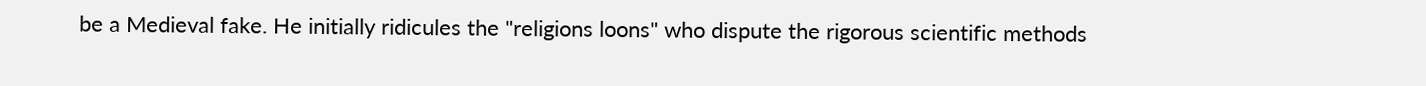be a Medieval fake. He initially ridicules the "religions loons" who dispute the rigorous scientific methods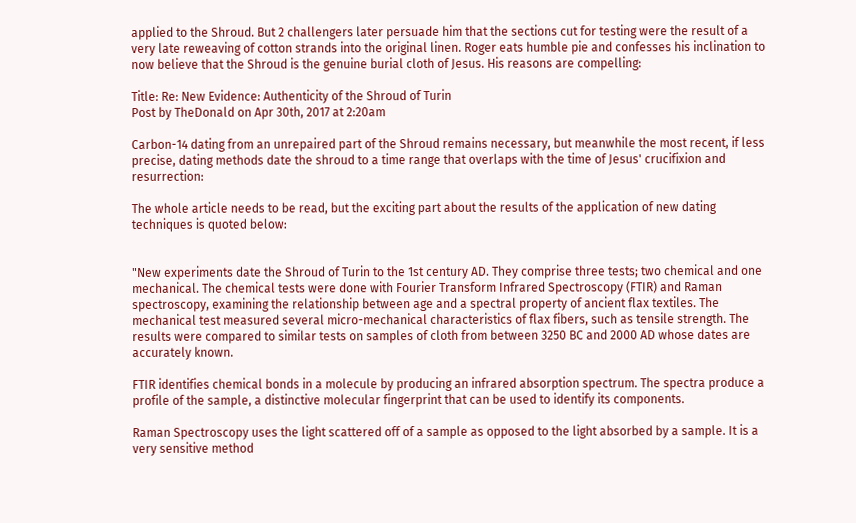applied to the Shroud. But 2 challengers later persuade him that the sections cut for testing were the result of a very late reweaving of cotton strands into the original linen. Roger eats humble pie and confesses his inclination to now believe that the Shroud is the genuine burial cloth of Jesus. His reasons are compelling:

Title: Re: New Evidence: Authenticity of the Shroud of Turin
Post by TheDonald on Apr 30th, 2017 at 2:20am

Carbon-14 dating from an unrepaired part of the Shroud remains necessary, but meanwhile the most recent, if less precise, dating methods date the shroud to a time range that overlaps with the time of Jesus' crucifixion and resurrection:

The whole article needs to be read, but the exciting part about the results of the application of new dating techniques is quoted below:


"New experiments date the Shroud of Turin to the 1st century AD. They comprise three tests; two chemical and one mechanical. The chemical tests were done with Fourier Transform Infrared Spectroscopy (FTIR) and Raman spectroscopy, examining the relationship between age and a spectral property of ancient flax textiles. The mechanical test measured several micro-mechanical characteristics of flax fibers, such as tensile strength. The results were compared to similar tests on samples of cloth from between 3250 BC and 2000 AD whose dates are accurately known.

FTIR identifies chemical bonds in a molecule by producing an infrared absorption spectrum. The spectra produce a profile of the sample, a distinctive molecular fingerprint that can be used to identify its components.

Raman Spectroscopy uses the light scattered off of a sample as opposed to the light absorbed by a sample. It is a very sensitive method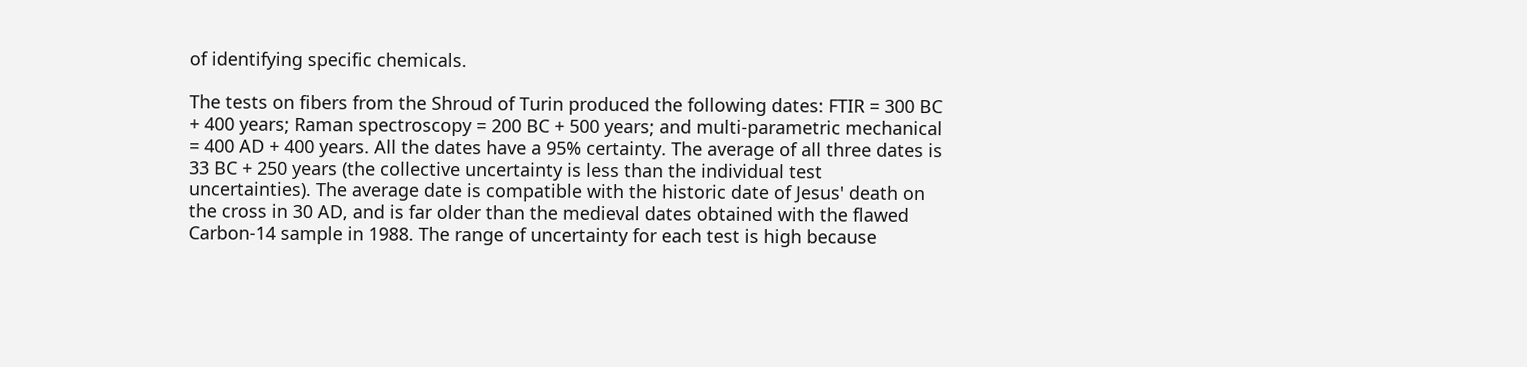of identifying specific chemicals.

The tests on fibers from the Shroud of Turin produced the following dates: FTIR = 300 BC + 400 years; Raman spectroscopy = 200 BC + 500 years; and multi-parametric mechanical = 400 AD + 400 years. All the dates have a 95% certainty. The average of all three dates is 33 BC + 250 years (the collective uncertainty is less than the individual test uncertainties). The average date is compatible with the historic date of Jesus' death on the cross in 30 AD, and is far older than the medieval dates obtained with the flawed Carbon-14 sample in 1988. The range of uncertainty for each test is high because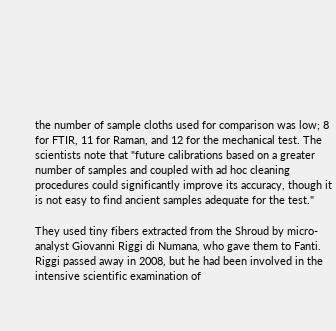the number of sample cloths used for comparison was low; 8 for FTIR, 11 for Raman, and 12 for the mechanical test. The scientists note that "future calibrations based on a greater number of samples and coupled with ad hoc cleaning procedures could significantly improve its accuracy, though it is not easy to find ancient samples adequate for the test."

They used tiny fibers extracted from the Shroud by micro-analyst Giovanni Riggi di Numana, who gave them to Fanti. Riggi passed away in 2008, but he had been involved in the intensive scientific examination of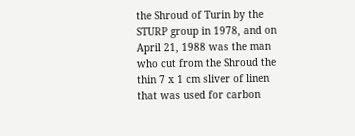the Shroud of Turin by the STURP group in 1978, and on April 21, 1988 was the man who cut from the Shroud the thin 7 x 1 cm sliver of linen that was used for carbon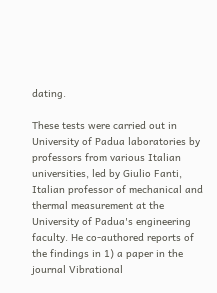dating.

These tests were carried out in University of Padua laboratories by professors from various Italian universities, led by Giulio Fanti, Italian professor of mechanical and thermal measurement at the University of Padua's engineering faculty. He co-authored reports of the findings in 1) a paper in the journal Vibrational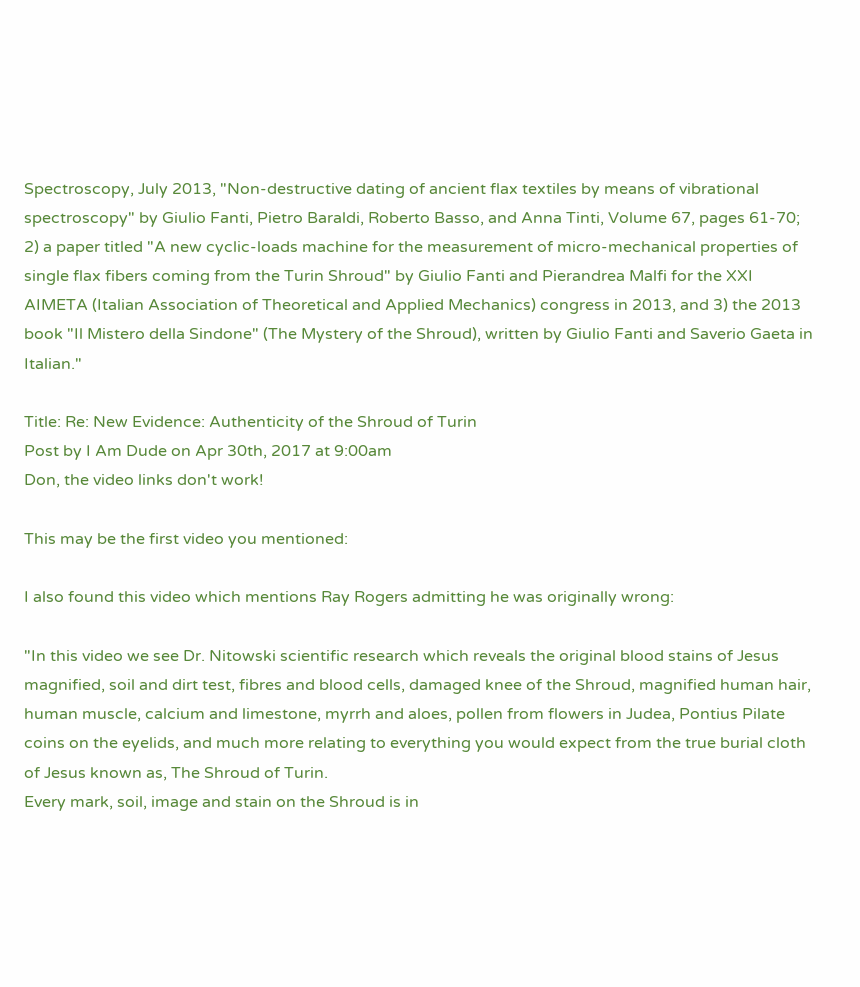Spectroscopy, July 2013, "Non-destructive dating of ancient flax textiles by means of vibrational spectroscopy" by Giulio Fanti, Pietro Baraldi, Roberto Basso, and Anna Tinti, Volume 67, pages 61-70; 2) a paper titled "A new cyclic-loads machine for the measurement of micro-mechanical properties of single flax fibers coming from the Turin Shroud" by Giulio Fanti and Pierandrea Malfi for the XXI AIMETA (Italian Association of Theoretical and Applied Mechanics) congress in 2013, and 3) the 2013 book "Il Mistero della Sindone" (The Mystery of the Shroud), written by Giulio Fanti and Saverio Gaeta in Italian."

Title: Re: New Evidence: Authenticity of the Shroud of Turin
Post by I Am Dude on Apr 30th, 2017 at 9:00am
Don, the video links don't work!

This may be the first video you mentioned:

I also found this video which mentions Ray Rogers admitting he was originally wrong:

"In this video we see Dr. Nitowski scientific research which reveals the original blood stains of Jesus magnified, soil and dirt test, fibres and blood cells, damaged knee of the Shroud, magnified human hair, human muscle, calcium and limestone, myrrh and aloes, pollen from flowers in Judea, Pontius Pilate coins on the eyelids, and much more relating to everything you would expect from the true burial cloth of Jesus known as, The Shroud of Turin.
Every mark, soil, image and stain on the Shroud is in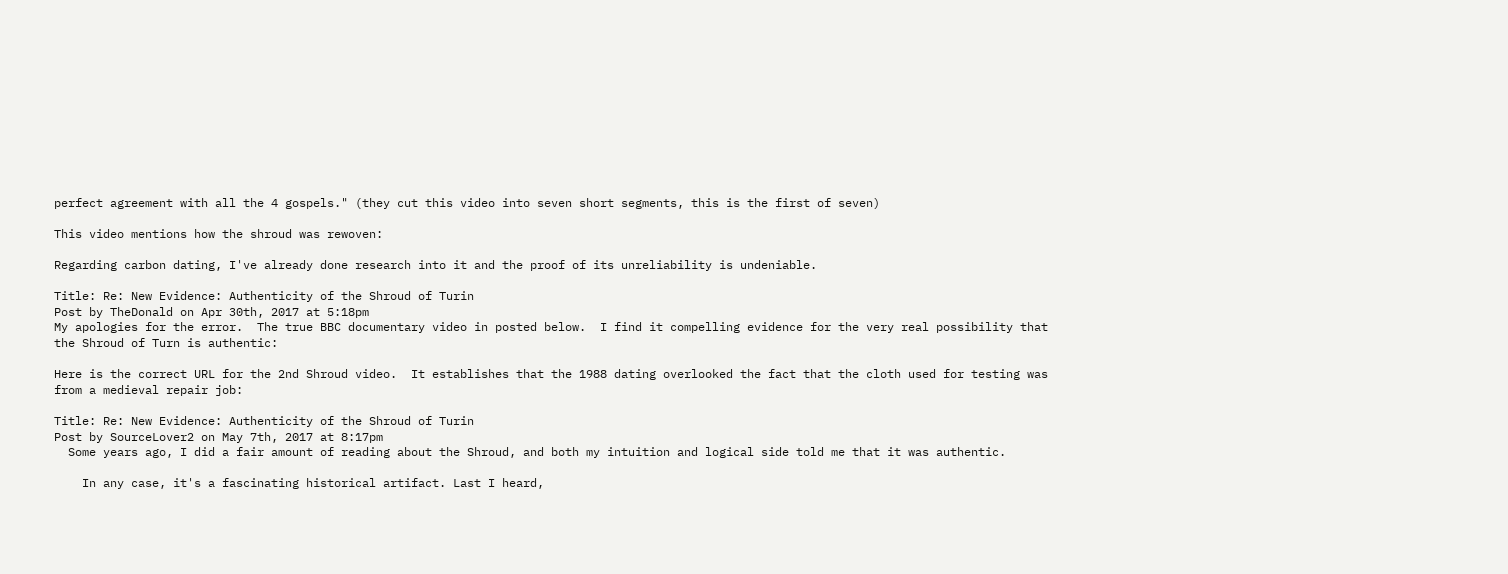perfect agreement with all the 4 gospels." (they cut this video into seven short segments, this is the first of seven)

This video mentions how the shroud was rewoven:

Regarding carbon dating, I've already done research into it and the proof of its unreliability is undeniable.

Title: Re: New Evidence: Authenticity of the Shroud of Turin
Post by TheDonald on Apr 30th, 2017 at 5:18pm
My apologies for the error.  The true BBC documentary video in posted below.  I find it compelling evidence for the very real possibility that the Shroud of Turn is authentic:

Here is the correct URL for the 2nd Shroud video.  It establishes that the 1988 dating overlooked the fact that the cloth used for testing was from a medieval repair job:

Title: Re: New Evidence: Authenticity of the Shroud of Turin
Post by SourceLover2 on May 7th, 2017 at 8:17pm
  Some years ago, I did a fair amount of reading about the Shroud, and both my intuition and logical side told me that it was authentic.

    In any case, it's a fascinating historical artifact. Last I heard,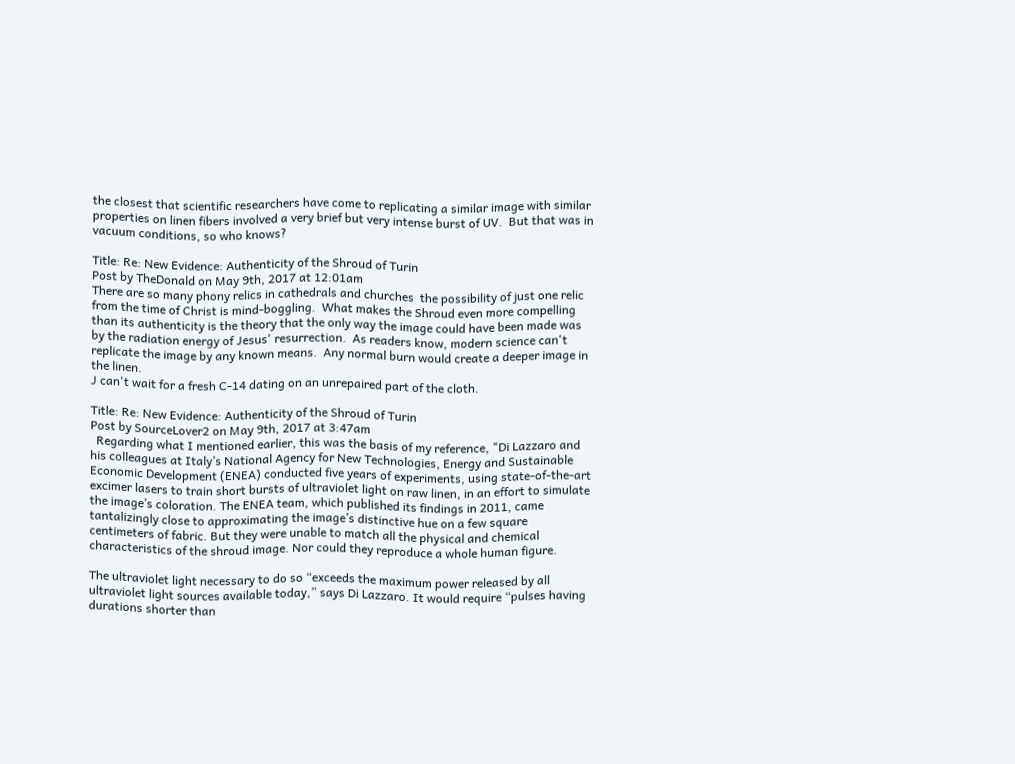the closest that scientific researchers have come to replicating a similar image with similar properties on linen fibers involved a very brief but very intense burst of UV.  But that was in vacuum conditions, so who knows?

Title: Re: New Evidence: Authenticity of the Shroud of Turin
Post by TheDonald on May 9th, 2017 at 12:01am
There are so many phony relics in cathedrals and churches  the possibility of just one relic from the time of Christ is mind-boggling.  What makes the Shroud even more compelling than its authenticity is the theory that the only way the image could have been made was by the radiation energy of Jesus' resurrection.  As readers know, modern science can't replicate the image by any known means.  Any normal burn would create a deeper image in the linen.
J can't wait for a fresh C-14 dating on an unrepaired part of the cloth.

Title: Re: New Evidence: Authenticity of the Shroud of Turin
Post by SourceLover2 on May 9th, 2017 at 3:47am
  Regarding what I mentioned earlier, this was the basis of my reference, "Di Lazzaro and his colleagues at Italy’s National Agency for New Technologies, Energy and Sustainable Economic Development (ENEA) conducted five years of experiments, using state-of-the-art excimer lasers to train short bursts of ultraviolet light on raw linen, in an effort to simulate the image’s coloration. The ENEA team, which published its findings in 2011, came tantalizingly close to approximating the image’s distinctive hue on a few square centimeters of fabric. But they were unable to match all the physical and chemical characteristics of the shroud image. Nor could they reproduce a whole human figure.

The ultraviolet light necessary to do so “exceeds the maximum power released by all ultraviolet light sources available today,” says Di Lazzaro. It would require “pulses having durations shorter than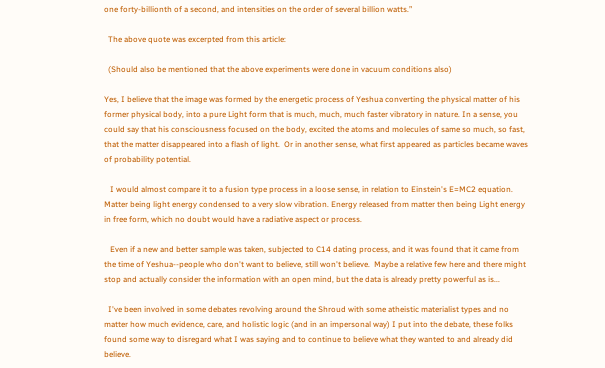one forty-billionth of a second, and intensities on the order of several billion watts.”

  The above quote was excerpted from this article:

  (Should also be mentioned that the above experiments were done in vacuum conditions also)

Yes, I believe that the image was formed by the energetic process of Yeshua converting the physical matter of his former physical body, into a pure Light form that is much, much, much faster vibratory in nature. In a sense, you could say that his consciousness focused on the body, excited the atoms and molecules of same so much, so fast, that the matter disappeared into a flash of light.  Or in another sense, what first appeared as particles became waves of probability potential.

   I would almost compare it to a fusion type process in a loose sense, in relation to Einstein's E=MC2 equation.  Matter being light energy condensed to a very slow vibration. Energy released from matter then being Light energy in free form, which no doubt would have a radiative aspect or process.

   Even if a new and better sample was taken, subjected to C14 dating process, and it was found that it came from the time of Yeshua--people who don't want to believe, still won't believe.  Maybe a relative few here and there might stop and actually consider the information with an open mind, but the data is already pretty powerful as is...

  I've been involved in some debates revolving around the Shroud with some atheistic materialist types and no matter how much evidence, care, and holistic logic (and in an impersonal way) I put into the debate, these folks found some way to disregard what I was saying and to continue to believe what they wanted to and already did believe.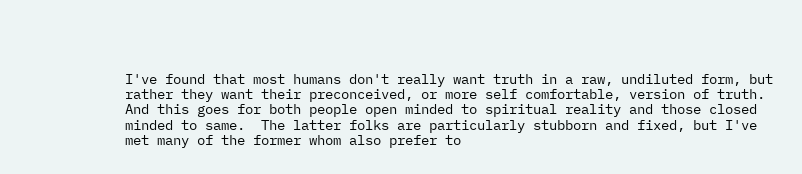I've found that most humans don't really want truth in a raw, undiluted form, but rather they want their preconceived, or more self comfortable, version of truth.  And this goes for both people open minded to spiritual reality and those closed minded to same.  The latter folks are particularly stubborn and fixed, but I've met many of the former whom also prefer to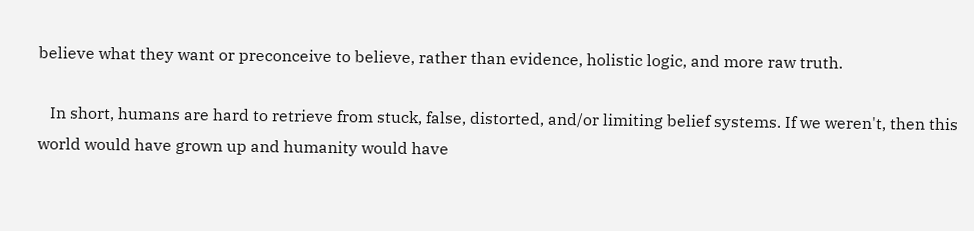believe what they want or preconceive to believe, rather than evidence, holistic logic, and more raw truth.

   In short, humans are hard to retrieve from stuck, false, distorted, and/or limiting belief systems. If we weren't, then this world would have grown up and humanity would have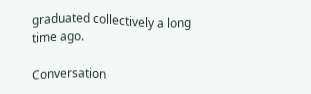graduated collectively a long time ago.

Conversation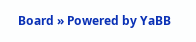Board » Powered by YaBB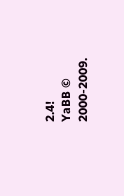2.4!
YaBB © 2000-2009.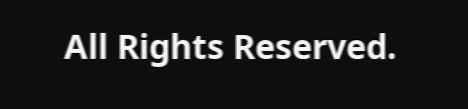All Rights Reserved.